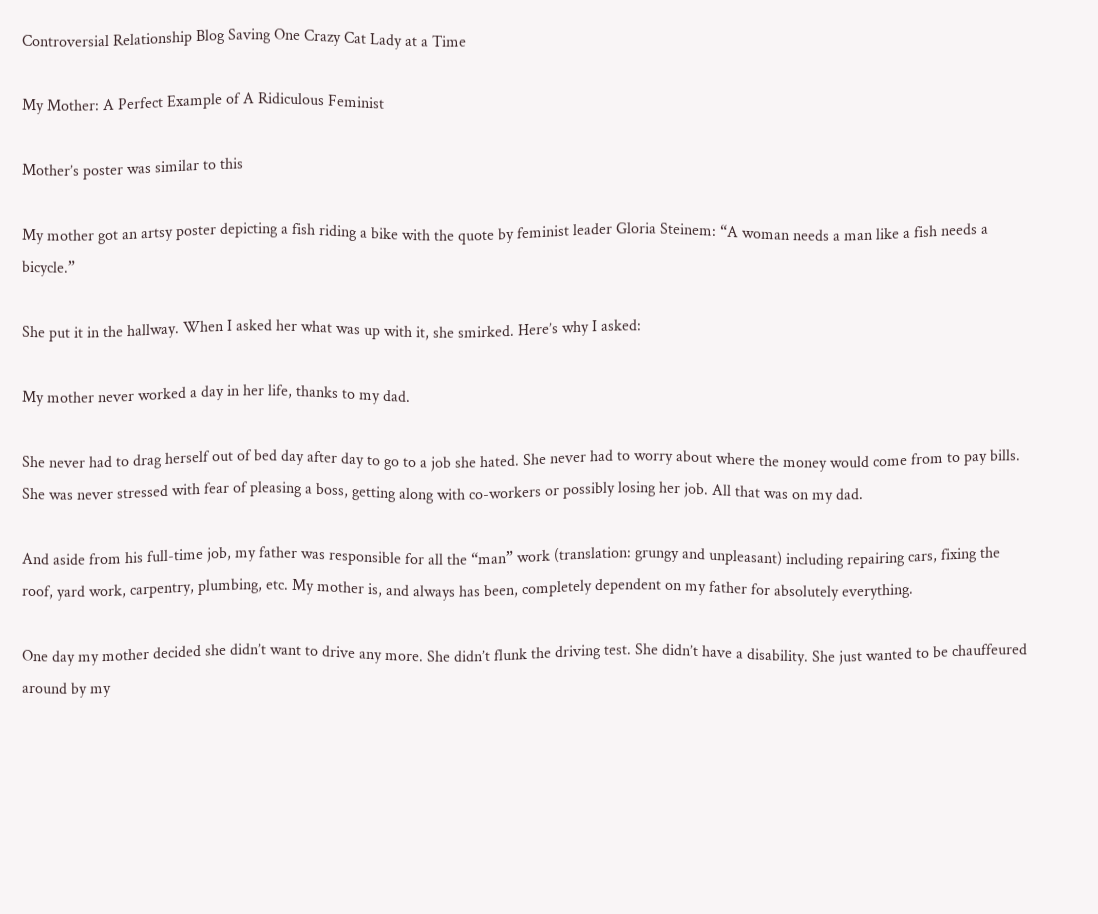Controversial Relationship Blog Saving One Crazy Cat Lady at a Time

My Mother: A Perfect Example of A Ridiculous Feminist

Mother’s poster was similar to this

My mother got an artsy poster depicting a fish riding a bike with the quote by feminist leader Gloria Steinem: “A woman needs a man like a fish needs a bicycle.”

She put it in the hallway. When I asked her what was up with it, she smirked. Here’s why I asked:

My mother never worked a day in her life, thanks to my dad.

She never had to drag herself out of bed day after day to go to a job she hated. She never had to worry about where the money would come from to pay bills. She was never stressed with fear of pleasing a boss, getting along with co-workers or possibly losing her job. All that was on my dad.

And aside from his full-time job, my father was responsible for all the “man” work (translation: grungy and unpleasant) including repairing cars, fixing the roof, yard work, carpentry, plumbing, etc. My mother is, and always has been, completely dependent on my father for absolutely everything.

One day my mother decided she didn’t want to drive any more. She didn’t flunk the driving test. She didn’t have a disability. She just wanted to be chauffeured around by my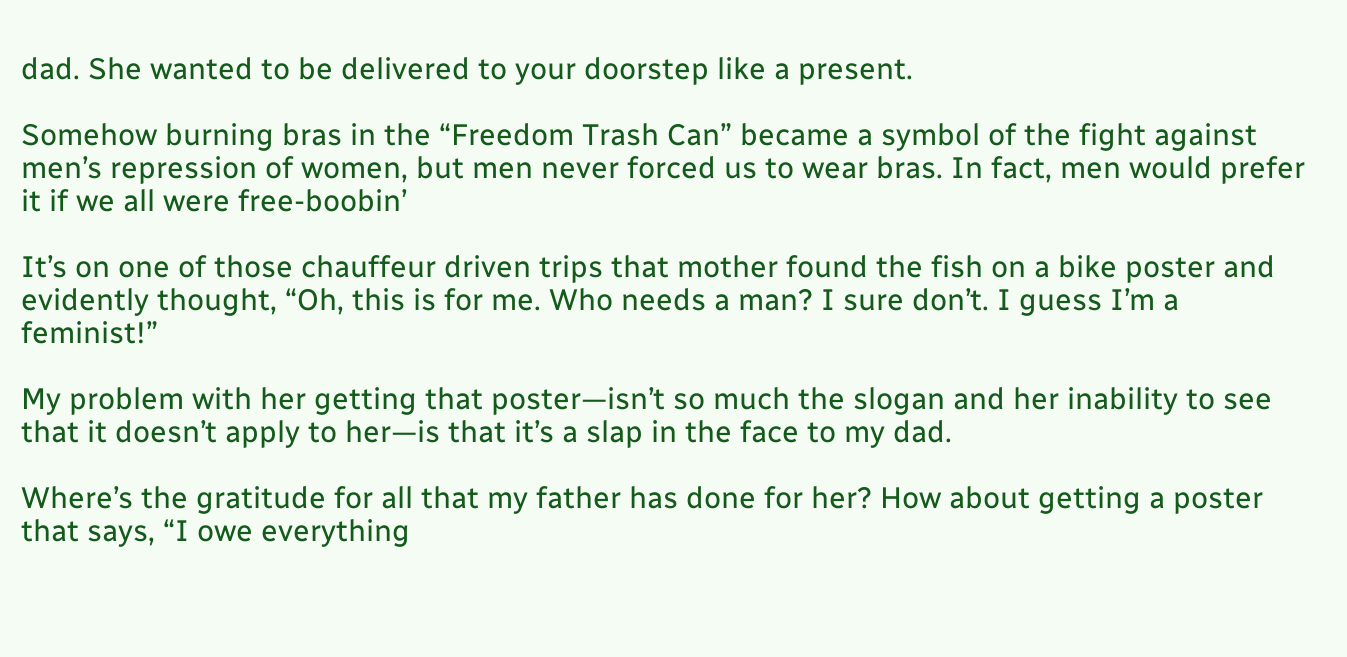dad. She wanted to be delivered to your doorstep like a present.

Somehow burning bras in the “Freedom Trash Can” became a symbol of the fight against men’s repression of women, but men never forced us to wear bras. In fact, men would prefer it if we all were free-boobin’

It’s on one of those chauffeur driven trips that mother found the fish on a bike poster and evidently thought, “Oh, this is for me. Who needs a man? I sure don’t. I guess I’m a feminist!”

My problem with her getting that poster—isn’t so much the slogan and her inability to see that it doesn’t apply to her—is that it’s a slap in the face to my dad.

Where’s the gratitude for all that my father has done for her? How about getting a poster that says, “I owe everything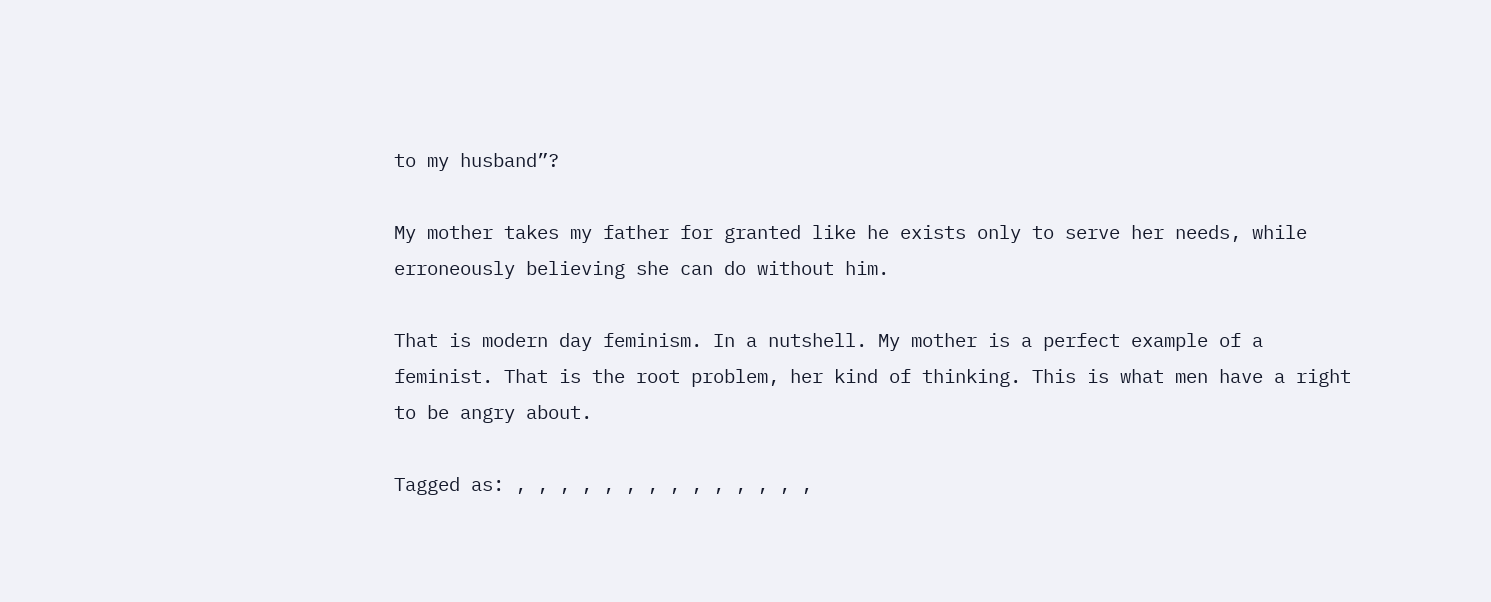to my husband”?

My mother takes my father for granted like he exists only to serve her needs, while erroneously believing she can do without him.

That is modern day feminism. In a nutshell. My mother is a perfect example of a feminist. That is the root problem, her kind of thinking. This is what men have a right to be angry about.

Tagged as: , , , , , , , , , , , , , ,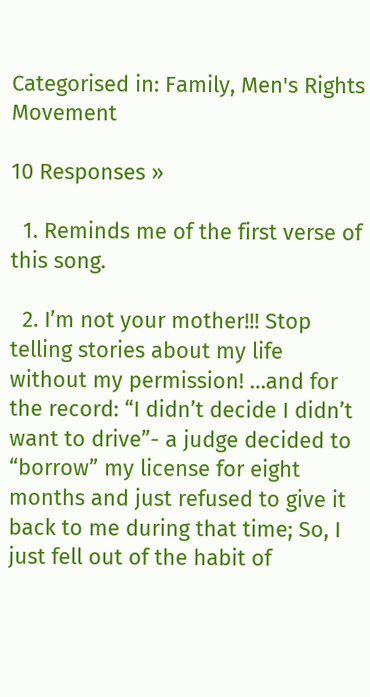Categorised in: Family, Men's Rights Movement

10 Responses »

  1. Reminds me of the first verse of this song.

  2. I’m not your mother!!! Stop telling stories about my life without my permission! …and for the record: “I didn’t decide I didn’t want to drive”- a judge decided to “borrow” my license for eight months and just refused to give it back to me during that time; So, I just fell out of the habit of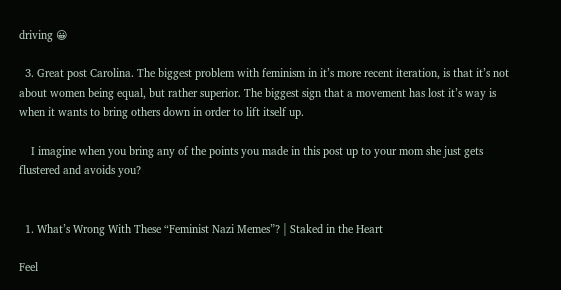driving 😀

  3. Great post Carolina. The biggest problem with feminism in it’s more recent iteration, is that it’s not about women being equal, but rather superior. The biggest sign that a movement has lost it’s way is when it wants to bring others down in order to lift itself up.

    I imagine when you bring any of the points you made in this post up to your mom she just gets flustered and avoids you?


  1. What’s Wrong With These “Feminist Nazi Memes”? | Staked in the Heart

Feel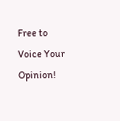Free to Voice Your Opinion!